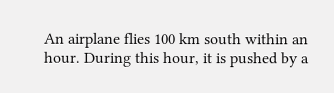An airplane flies 100 km south within an hour. During this hour, it is pushed by a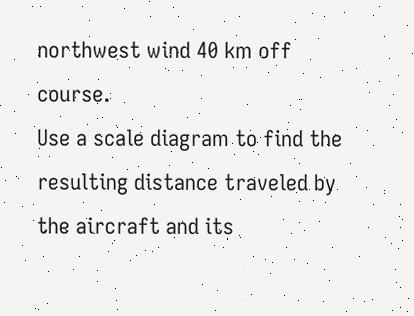northwest wind 40 km off course.
Use a scale diagram to find the resulting distance traveled by the aircraft and its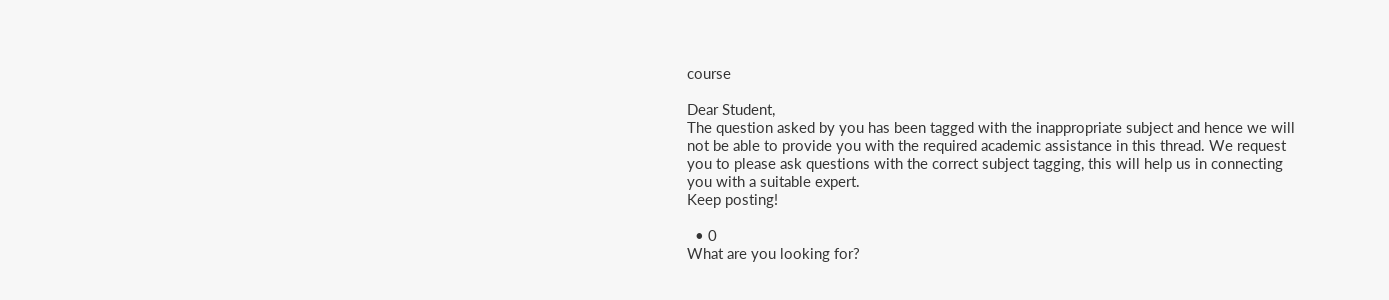course

Dear Student,
The question asked by you has been tagged with the inappropriate subject and hence we will not be able to provide you with the required academic assistance in this thread. We request you to please ask questions with the correct subject tagging, this will help us in connecting you with a suitable expert.
Keep posting!

  • 0
What are you looking for?